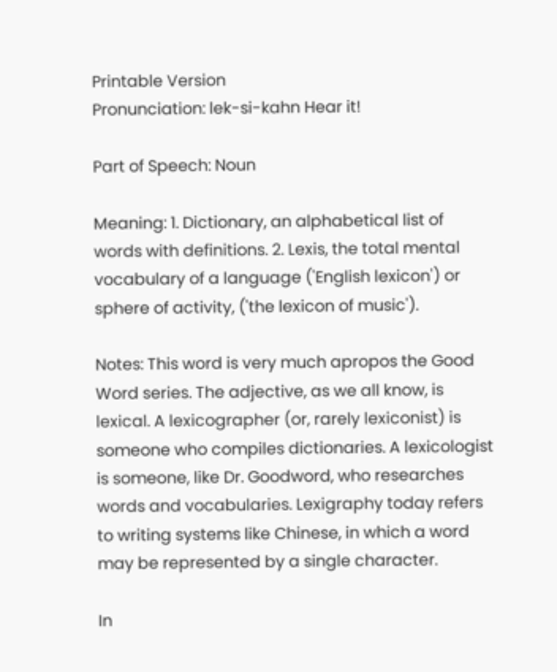Printable Version
Pronunciation: lek-si-kahn Hear it!

Part of Speech: Noun

Meaning: 1. Dictionary, an alphabetical list of words with definitions. 2. Lexis, the total mental vocabulary of a language ('English lexicon') or sphere of activity, ('the lexicon of music').

Notes: This word is very much apropos the Good Word series. The adjective, as we all know, is lexical. A lexicographer (or, rarely lexiconist) is someone who compiles dictionaries. A lexicologist is someone, like Dr. Goodword, who researches words and vocabularies. Lexigraphy today refers to writing systems like Chinese, in which a word may be represented by a single character.

In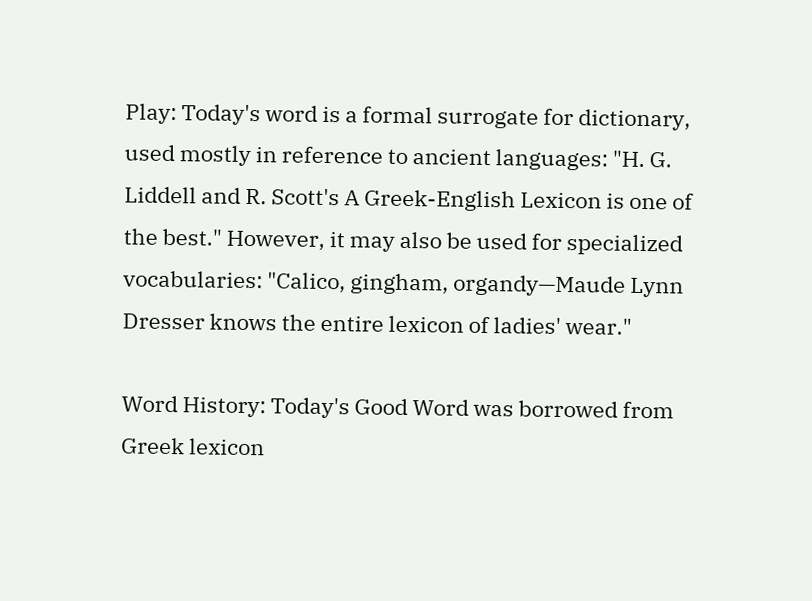Play: Today's word is a formal surrogate for dictionary, used mostly in reference to ancient languages: "H. G. Liddell and R. Scott's A Greek-English Lexicon is one of the best." However, it may also be used for specialized vocabularies: "Calico, gingham, organdy—Maude Lynn Dresser knows the entire lexicon of ladies' wear."

Word History: Today's Good Word was borrowed from Greek lexicon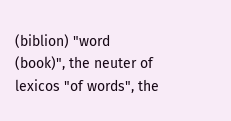(biblion) "word (book)", the neuter of lexicos "of words", the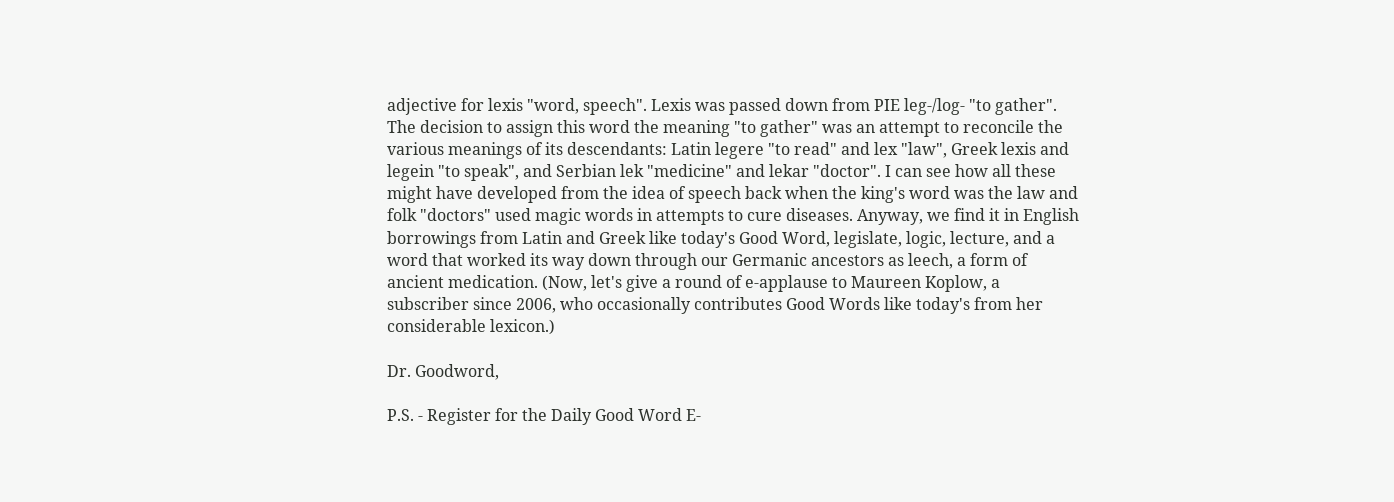adjective for lexis "word, speech". Lexis was passed down from PIE leg-/log- "to gather". The decision to assign this word the meaning "to gather" was an attempt to reconcile the various meanings of its descendants: Latin legere "to read" and lex "law", Greek lexis and legein "to speak", and Serbian lek "medicine" and lekar "doctor". I can see how all these might have developed from the idea of speech back when the king's word was the law and folk "doctors" used magic words in attempts to cure diseases. Anyway, we find it in English borrowings from Latin and Greek like today's Good Word, legislate, logic, lecture, and a word that worked its way down through our Germanic ancestors as leech, a form of ancient medication. (Now, let's give a round of e-applause to Maureen Koplow, a subscriber since 2006, who occasionally contributes Good Words like today's from her considerable lexicon.)

Dr. Goodword,

P.S. - Register for the Daily Good Word E-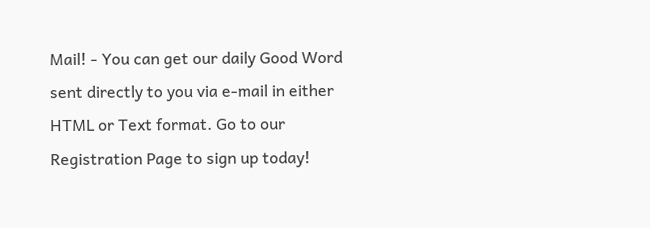Mail! - You can get our daily Good Word sent directly to you via e-mail in either HTML or Text format. Go to our Registration Page to sign up today!